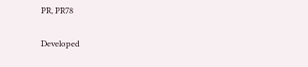PR, PR78


Developed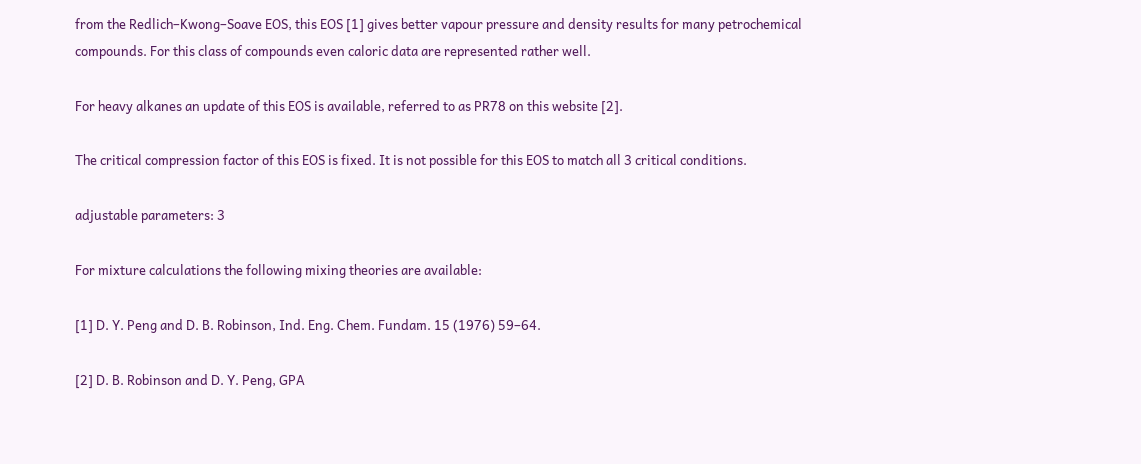from the Redlich–Kwong–Soave EOS, this EOS [1] gives better vapour pressure and density results for many petrochemical compounds. For this class of compounds even caloric data are represented rather well.

For heavy alkanes an update of this EOS is available, referred to as PR78 on this website [2].

The critical compression factor of this EOS is fixed. It is not possible for this EOS to match all 3 critical conditions.

adjustable parameters: 3

For mixture calculations the following mixing theories are available:

[1] D. Y. Peng and D. B. Robinson, Ind. Eng. Chem. Fundam. 15 (1976) 59–64.

[2] D. B. Robinson and D. Y. Peng, GPA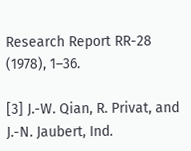Research Report RR-28 (1978), 1–36.

[3] J.-W. Qian, R. Privat, and J.-N. Jaubert, Ind.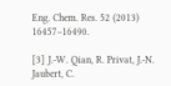Eng. Chem. Res. 52 (2013) 16457–16490.

[3] J.-W. Qian, R. Privat, J.-N. Jaubert, C.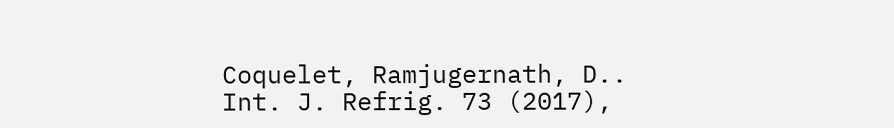Coquelet, Ramjugernath, D.. Int. J. Refrig. 73 (2017),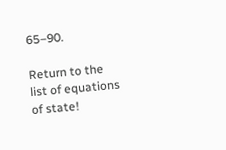65–90.

Return to the list of equations of state!